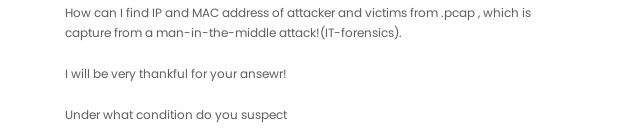How can I find IP and MAC address of attacker and victims from .pcap , which is capture from a man-in-the-middle attack!(IT-forensics).

I will be very thankful for your ansewr!

Under what condition do you suspect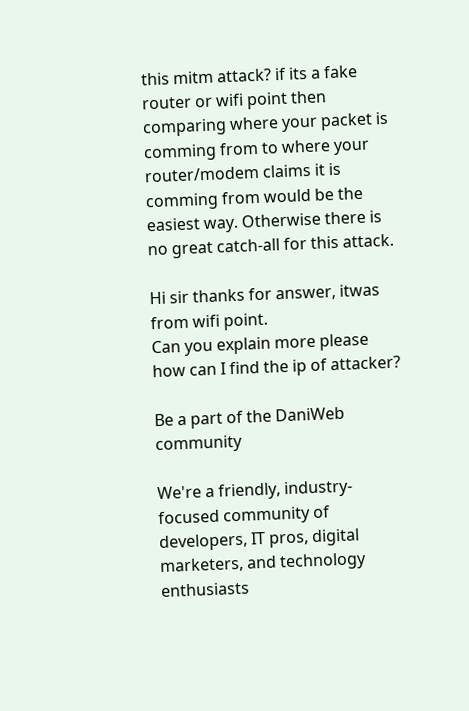this mitm attack? if its a fake router or wifi point then comparing where your packet is comming from to where your router/modem claims it is comming from would be the easiest way. Otherwise there is no great catch-all for this attack.

Hi sir thanks for answer, itwas from wifi point.
Can you explain more please how can I find the ip of attacker?

Be a part of the DaniWeb community

We're a friendly, industry-focused community of developers, IT pros, digital marketers, and technology enthusiasts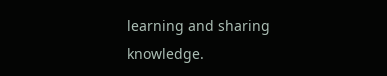learning and sharing knowledge.